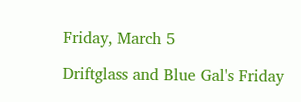Friday, March 5

Driftglass and Blue Gal's Friday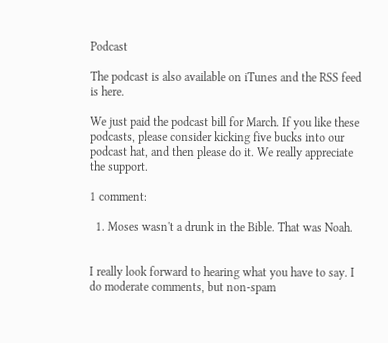Podcast

The podcast is also available on iTunes and the RSS feed is here.

We just paid the podcast bill for March. If you like these podcasts, please consider kicking five bucks into our podcast hat, and then please do it. We really appreciate the support.

1 comment:

  1. Moses wasn't a drunk in the Bible. That was Noah.


I really look forward to hearing what you have to say. I do moderate comments, but non-spam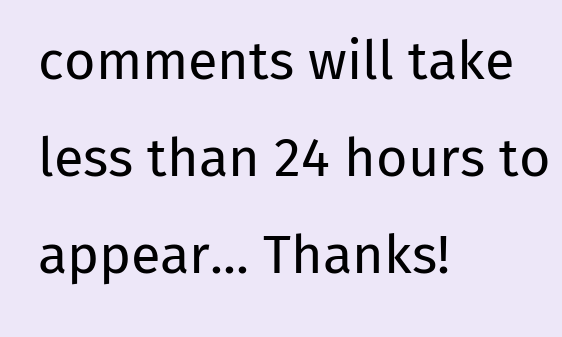comments will take less than 24 hours to appear... Thanks!